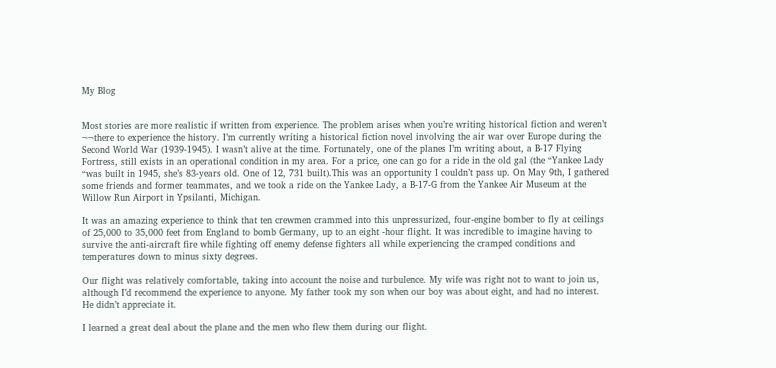My Blog


Most stories are more realistic if written from experience. The problem arises when you’re writing historical fiction and weren’t ¬¬there to experience the history. I’m currently writing a historical fiction novel involving the air war over Europe during the Second World War (1939-1945). I wasn’t alive at the time. Fortunately, one of the planes I’m writing about, a B-17 Flying Fortress, still exists in an operational condition in my area. For a price, one can go for a ride in the old gal (the “Yankee Lady “was built in 1945, she’s 83-years old. One of 12, 731 built).This was an opportunity I couldn’t pass up. On May 9th, I gathered some friends and former teammates, and we took a ride on the Yankee Lady, a B-17-G from the Yankee Air Museum at the Willow Run Airport in Ypsilanti, Michigan.

It was an amazing experience to think that ten crewmen crammed into this unpressurized, four-engine bomber to fly at ceilings of 25,000 to 35,000 feet from England to bomb Germany, up to an eight -hour flight. It was incredible to imagine having to survive the anti-aircraft fire while fighting off enemy defense fighters all while experiencing the cramped conditions and temperatures down to minus sixty degrees.

Our flight was relatively comfortable, taking into account the noise and turbulence. My wife was right not to want to join us, although I’d recommend the experience to anyone. My father took my son when our boy was about eight, and had no interest. He didn’t appreciate it.

I learned a great deal about the plane and the men who flew them during our flight.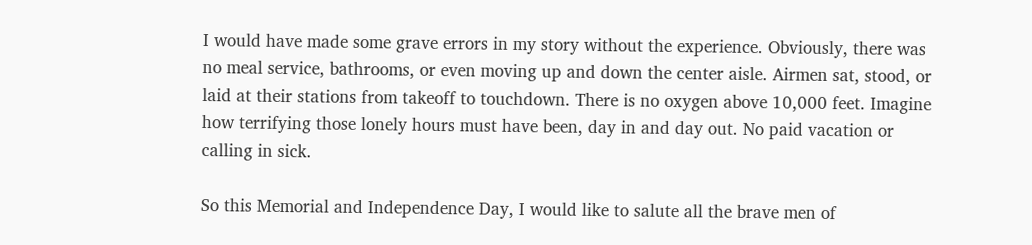I would have made some grave errors in my story without the experience. Obviously, there was no meal service, bathrooms, or even moving up and down the center aisle. Airmen sat, stood, or laid at their stations from takeoff to touchdown. There is no oxygen above 10,000 feet. Imagine how terrifying those lonely hours must have been, day in and day out. No paid vacation or calling in sick.

So this Memorial and Independence Day, I would like to salute all the brave men of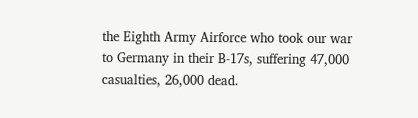the Eighth Army Airforce who took our war to Germany in their B-17s, suffering 47,000 casualties, 26,000 dead.